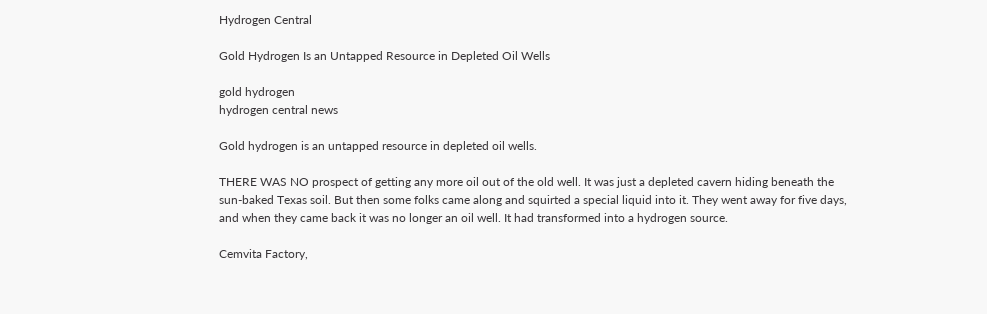Hydrogen Central

Gold Hydrogen Is an Untapped Resource in Depleted Oil Wells

gold hydrogen
hydrogen central news

Gold hydrogen is an untapped resource in depleted oil wells.

THERE WAS NO prospect of getting any more oil out of the old well. It was just a depleted cavern hiding beneath the sun-baked Texas soil. But then some folks came along and squirted a special liquid into it. They went away for five days, and when they came back it was no longer an oil well. It had transformed into a hydrogen source.

Cemvita Factory,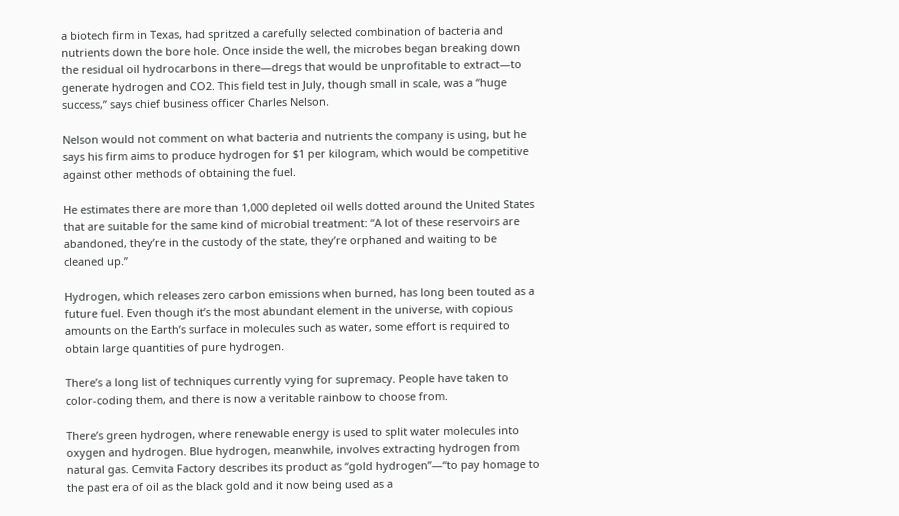a biotech firm in Texas, had spritzed a carefully selected combination of bacteria and nutrients down the bore hole. Once inside the well, the microbes began breaking down the residual oil hydrocarbons in there—dregs that would be unprofitable to extract—to generate hydrogen and CO2. This field test in July, though small in scale, was a “huge success,” says chief business officer Charles Nelson.

Nelson would not comment on what bacteria and nutrients the company is using, but he says his firm aims to produce hydrogen for $1 per kilogram, which would be competitive against other methods of obtaining the fuel.

He estimates there are more than 1,000 depleted oil wells dotted around the United States that are suitable for the same kind of microbial treatment: “A lot of these reservoirs are abandoned, they’re in the custody of the state, they’re orphaned and waiting to be cleaned up.”

Hydrogen, which releases zero carbon emissions when burned, has long been touted as a future fuel. Even though it’s the most abundant element in the universe, with copious amounts on the Earth’s surface in molecules such as water, some effort is required to obtain large quantities of pure hydrogen.

There’s a long list of techniques currently vying for supremacy. People have taken to color-coding them, and there is now a veritable rainbow to choose from.

There’s green hydrogen, where renewable energy is used to split water molecules into oxygen and hydrogen. Blue hydrogen, meanwhile, involves extracting hydrogen from natural gas. Cemvita Factory describes its product as “gold hydrogen”—“to pay homage to the past era of oil as the black gold and it now being used as a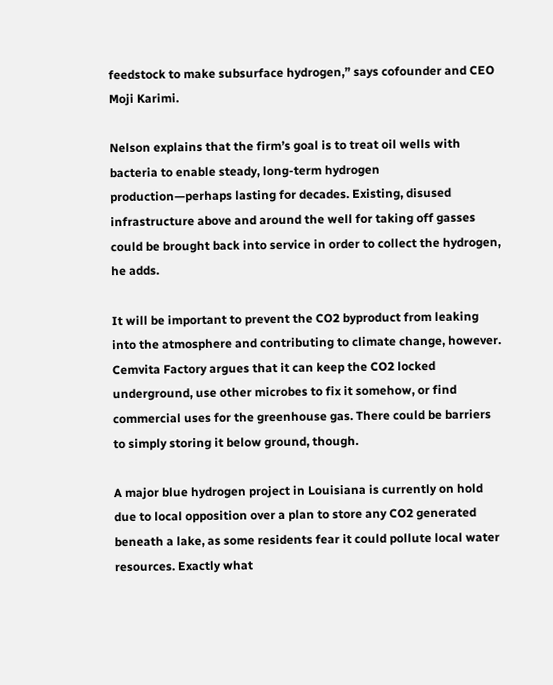feedstock to make subsurface hydrogen,” says cofounder and CEO Moji Karimi.

Nelson explains that the firm’s goal is to treat oil wells with bacteria to enable steady, long-term hydrogen production—perhaps lasting for decades. Existing, disused infrastructure above and around the well for taking off gasses could be brought back into service in order to collect the hydrogen, he adds.

It will be important to prevent the CO2 byproduct from leaking into the atmosphere and contributing to climate change, however. Cemvita Factory argues that it can keep the CO2 locked underground, use other microbes to fix it somehow, or find commercial uses for the greenhouse gas. There could be barriers to simply storing it below ground, though.

A major blue hydrogen project in Louisiana is currently on hold due to local opposition over a plan to store any CO2 generated beneath a lake, as some residents fear it could pollute local water resources. Exactly what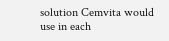solution Cemvita would use in each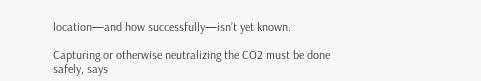location—and how successfully—isn’t yet known.

Capturing or otherwise neutralizing the CO2 must be done safely, says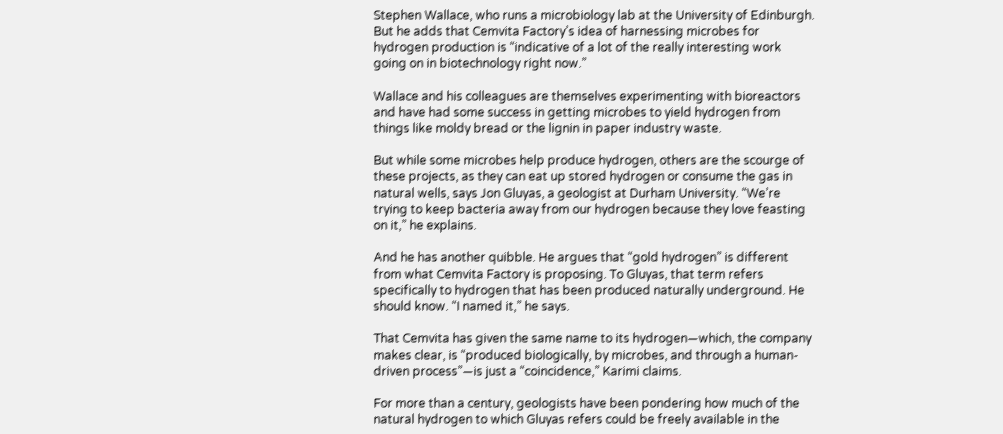Stephen Wallace, who runs a microbiology lab at the University of Edinburgh. But he adds that Cemvita Factory’s idea of harnessing microbes for hydrogen production is “indicative of a lot of the really interesting work going on in biotechnology right now.”

Wallace and his colleagues are themselves experimenting with bioreactors and have had some success in getting microbes to yield hydrogen from things like moldy bread or the lignin in paper industry waste.

But while some microbes help produce hydrogen, others are the scourge of these projects, as they can eat up stored hydrogen or consume the gas in natural wells, says Jon Gluyas, a geologist at Durham University. “We’re trying to keep bacteria away from our hydrogen because they love feasting on it,” he explains.

And he has another quibble. He argues that “gold hydrogen” is different from what Cemvita Factory is proposing. To Gluyas, that term refers specifically to hydrogen that has been produced naturally underground. He should know. “I named it,” he says.

That Cemvita has given the same name to its hydrogen—which, the company makes clear, is “produced biologically, by microbes, and through a human-driven process”—is just a “coincidence,” Karimi claims.

For more than a century, geologists have been pondering how much of the natural hydrogen to which Gluyas refers could be freely available in the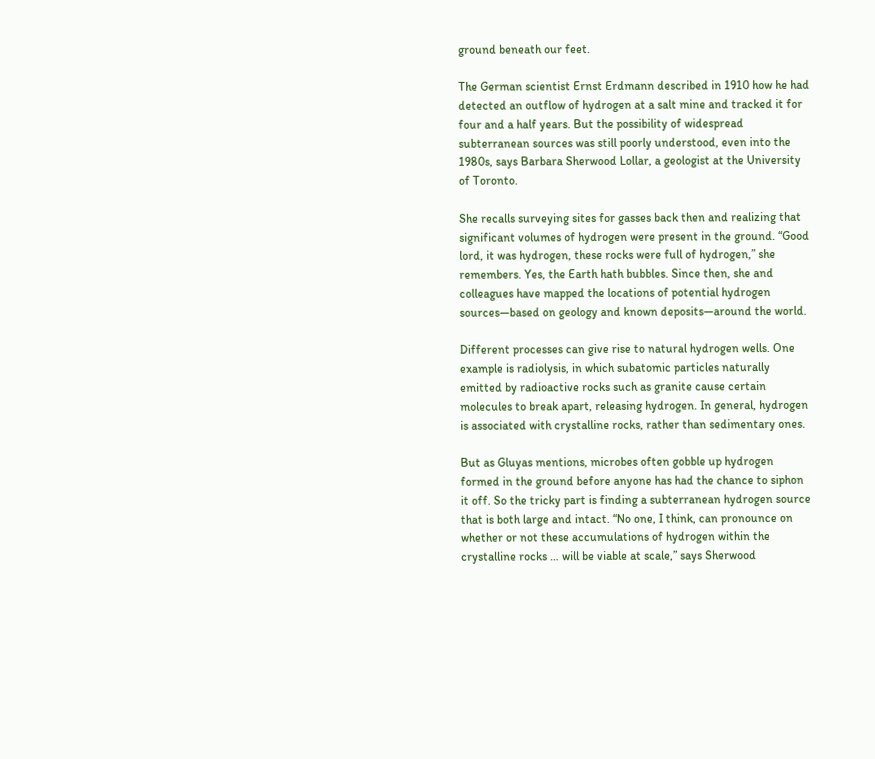ground beneath our feet.

The German scientist Ernst Erdmann described in 1910 how he had detected an outflow of hydrogen at a salt mine and tracked it for four and a half years. But the possibility of widespread subterranean sources was still poorly understood, even into the 1980s, says Barbara Sherwood Lollar, a geologist at the University of Toronto.

She recalls surveying sites for gasses back then and realizing that significant volumes of hydrogen were present in the ground. “Good lord, it was hydrogen, these rocks were full of hydrogen,” she remembers. Yes, the Earth hath bubbles. Since then, she and colleagues have mapped the locations of potential hydrogen sources—based on geology and known deposits—around the world.

Different processes can give rise to natural hydrogen wells. One example is radiolysis, in which subatomic particles naturally emitted by radioactive rocks such as granite cause certain molecules to break apart, releasing hydrogen. In general, hydrogen is associated with crystalline rocks, rather than sedimentary ones.

But as Gluyas mentions, microbes often gobble up hydrogen formed in the ground before anyone has had the chance to siphon it off. So the tricky part is finding a subterranean hydrogen source that is both large and intact. “No one, I think, can pronounce on whether or not these accumulations of hydrogen within the crystalline rocks … will be viable at scale,” says Sherwood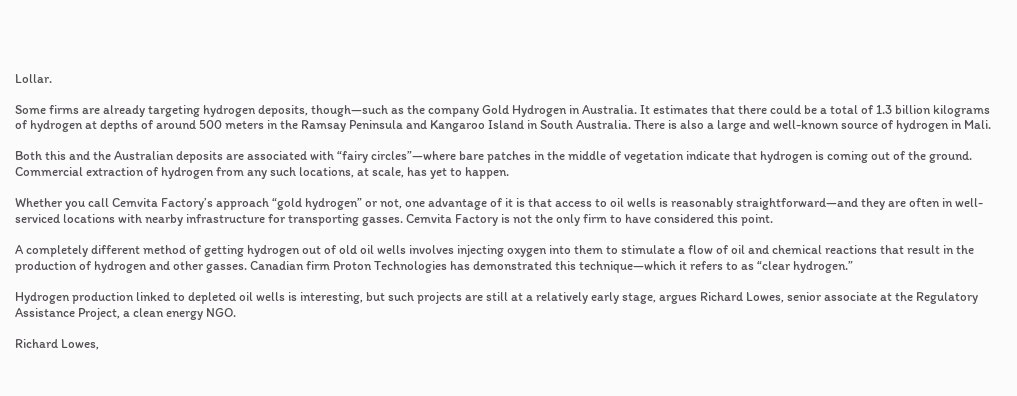Lollar.

Some firms are already targeting hydrogen deposits, though—such as the company Gold Hydrogen in Australia. It estimates that there could be a total of 1.3 billion kilograms of hydrogen at depths of around 500 meters in the Ramsay Peninsula and Kangaroo Island in South Australia. There is also a large and well-known source of hydrogen in Mali.

Both this and the Australian deposits are associated with “fairy circles”—where bare patches in the middle of vegetation indicate that hydrogen is coming out of the ground. Commercial extraction of hydrogen from any such locations, at scale, has yet to happen.

Whether you call Cemvita Factory’s approach “gold hydrogen” or not, one advantage of it is that access to oil wells is reasonably straightforward—and they are often in well-serviced locations with nearby infrastructure for transporting gasses. Cemvita Factory is not the only firm to have considered this point.

A completely different method of getting hydrogen out of old oil wells involves injecting oxygen into them to stimulate a flow of oil and chemical reactions that result in the production of hydrogen and other gasses. Canadian firm Proton Technologies has demonstrated this technique—which it refers to as “clear hydrogen.”

Hydrogen production linked to depleted oil wells is interesting, but such projects are still at a relatively early stage, argues Richard Lowes, senior associate at the Regulatory Assistance Project, a clean energy NGO.

Richard Lowes,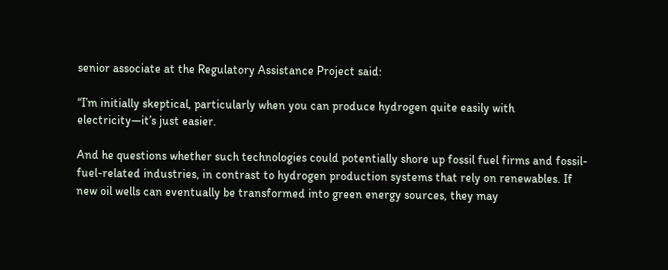senior associate at the Regulatory Assistance Project said:

“I’m initially skeptical, particularly when you can produce hydrogen quite easily with electricity—it’s just easier.

And he questions whether such technologies could potentially shore up fossil fuel firms and fossil-fuel-related industries, in contrast to hydrogen production systems that rely on renewables. If new oil wells can eventually be transformed into green energy sources, they may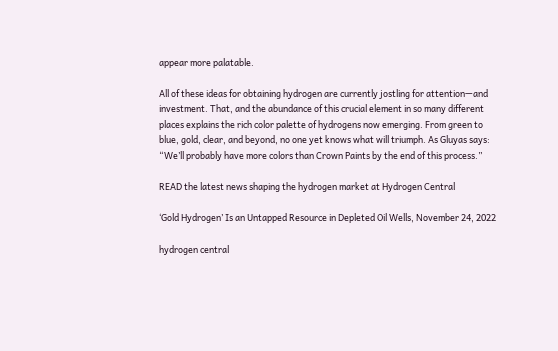appear more palatable.

All of these ideas for obtaining hydrogen are currently jostling for attention—and investment. That, and the abundance of this crucial element in so many different places explains the rich color palette of hydrogens now emerging. From green to blue, gold, clear, and beyond, no one yet knows what will triumph. As Gluyas says: “We’ll probably have more colors than Crown Paints by the end of this process.”

READ the latest news shaping the hydrogen market at Hydrogen Central

‘Gold Hydrogen’ Is an Untapped Resource in Depleted Oil Wells, November 24, 2022

hydrogen central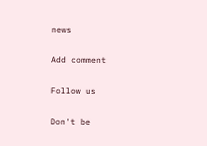news

Add comment

Follow us

Don't be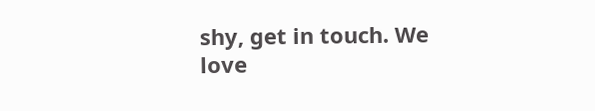shy, get in touch. We love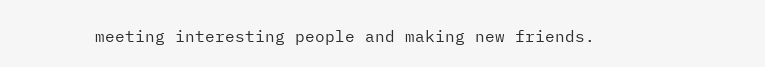meeting interesting people and making new friends.